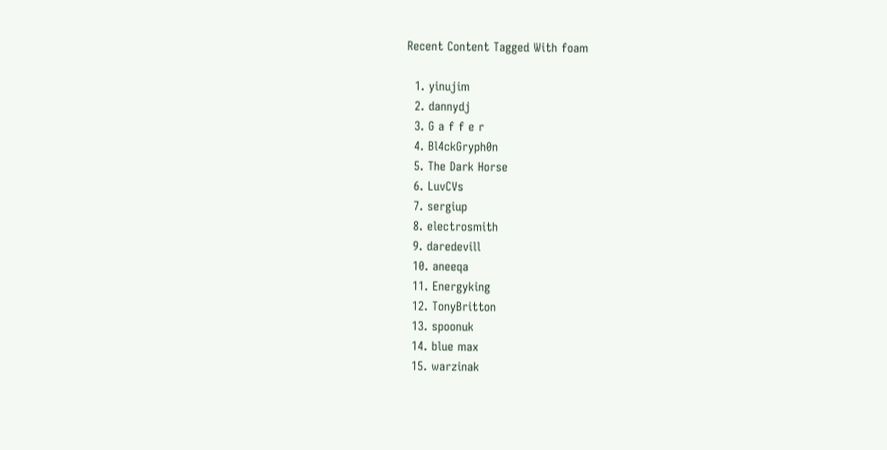Recent Content Tagged With foam

  1. yinujim
  2. dannydj
  3. G a f f e r
  4. Bl4ckGryph0n
  5. The Dark Horse
  6. LuvCVs
  7. sergiup
  8. electrosmith
  9. daredevill
  10. aneeqa
  11. Energyking
  12. TonyBritton
  13. spoonuk
  14. blue max
  15. warzinak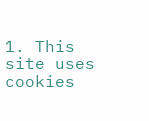1. This site uses cookies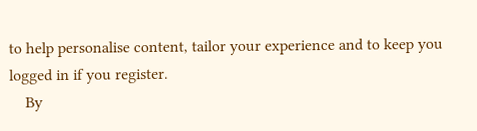to help personalise content, tailor your experience and to keep you logged in if you register.
    By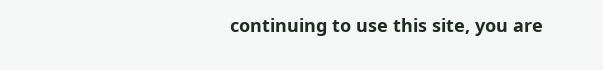continuing to use this site, you are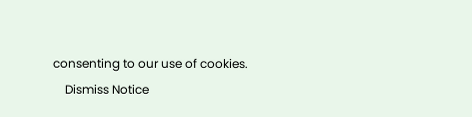consenting to our use of cookies.
    Dismiss Notice